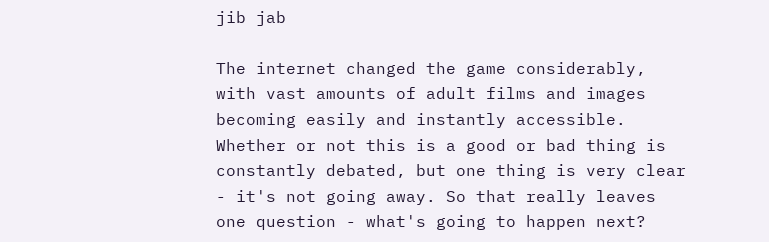jib jab

The internet changed the game considerably, with vast amounts of adult films and images becoming easily and instantly accessible. Whether or not this is a good or bad thing is constantly debated, but one thing is very clear - it's not going away. So that really leaves one question - what's going to happen next?